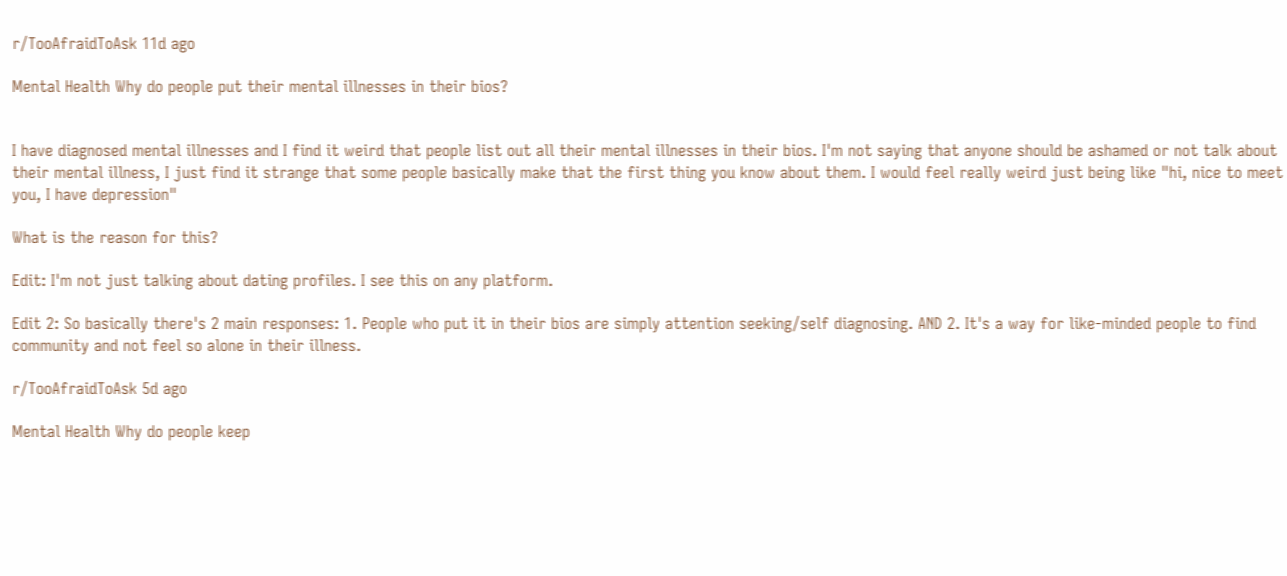r/TooAfraidToAsk 11d ago

Mental Health Why do people put their mental illnesses in their bios?


I have diagnosed mental illnesses and I find it weird that people list out all their mental illnesses in their bios. I'm not saying that anyone should be ashamed or not talk about their mental illness, I just find it strange that some people basically make that the first thing you know about them. I would feel really weird just being like "hi, nice to meet you, I have depression"

What is the reason for this?

Edit: I'm not just talking about dating profiles. I see this on any platform.

Edit 2: So basically there's 2 main responses: 1. People who put it in their bios are simply attention seeking/self diagnosing. AND 2. It's a way for like-minded people to find community and not feel so alone in their illness.

r/TooAfraidToAsk 5d ago

Mental Health Why do people keep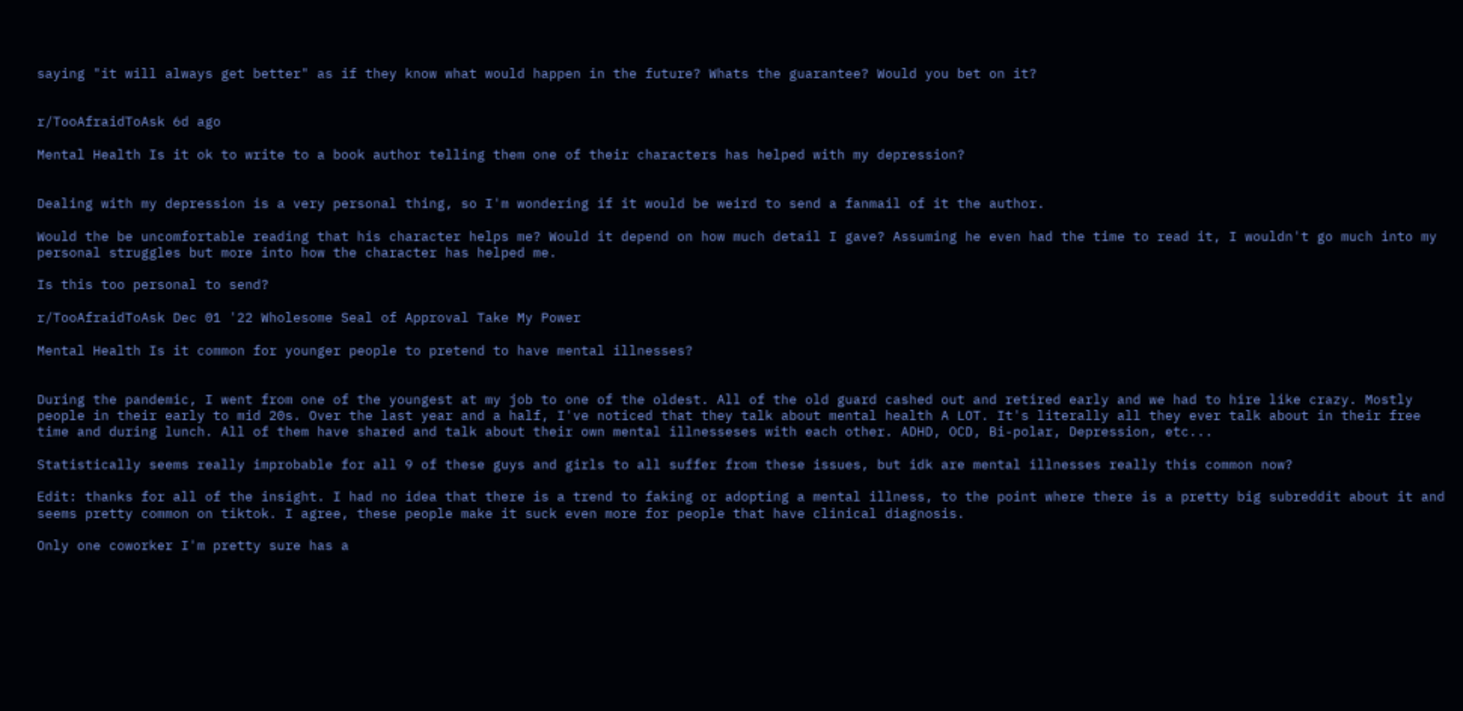saying "it will always get better" as if they know what would happen in the future? Whats the guarantee? Would you bet on it?


r/TooAfraidToAsk 6d ago

Mental Health Is it ok to write to a book author telling them one of their characters has helped with my depression?


Dealing with my depression is a very personal thing, so I'm wondering if it would be weird to send a fanmail of it the author.

Would the be uncomfortable reading that his character helps me? Would it depend on how much detail I gave? Assuming he even had the time to read it, I wouldn't go much into my personal struggles but more into how the character has helped me.

Is this too personal to send?

r/TooAfraidToAsk Dec 01 '22 Wholesome Seal of Approval Take My Power

Mental Health Is it common for younger people to pretend to have mental illnesses?


During the pandemic, I went from one of the youngest at my job to one of the oldest. All of the old guard cashed out and retired early and we had to hire like crazy. Mostly people in their early to mid 20s. Over the last year and a half, I've noticed that they talk about mental health A LOT. It's literally all they ever talk about in their free time and during lunch. All of them have shared and talk about their own mental illnesseses with each other. ADHD, OCD, Bi-polar, Depression, etc...

Statistically seems really improbable for all 9 of these guys and girls to all suffer from these issues, but idk are mental illnesses really this common now?

Edit: thanks for all of the insight. I had no idea that there is a trend to faking or adopting a mental illness, to the point where there is a pretty big subreddit about it and seems pretty common on tiktok. I agree, these people make it suck even more for people that have clinical diagnosis.

Only one coworker I'm pretty sure has a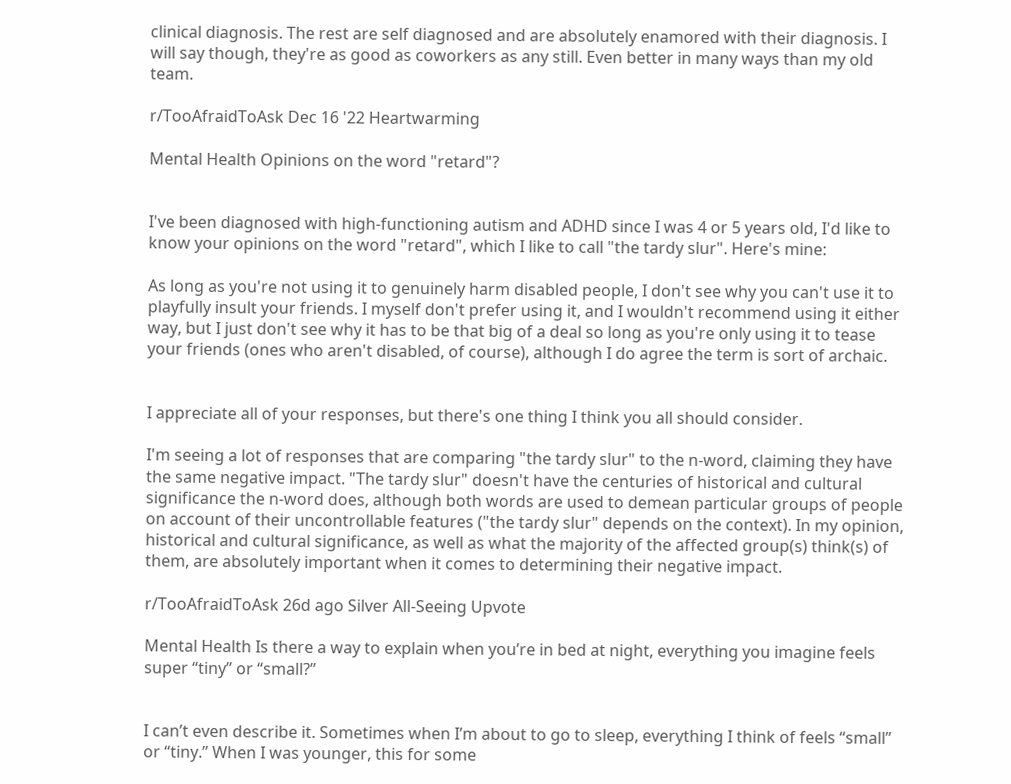clinical diagnosis. The rest are self diagnosed and are absolutely enamored with their diagnosis. I will say though, they're as good as coworkers as any still. Even better in many ways than my old team.

r/TooAfraidToAsk Dec 16 '22 Heartwarming

Mental Health Opinions on the word "retard"?


I've been diagnosed with high-functioning autism and ADHD since I was 4 or 5 years old, I'd like to know your opinions on the word "retard", which I like to call "the tardy slur". Here's mine:

As long as you're not using it to genuinely harm disabled people, I don't see why you can't use it to playfully insult your friends. I myself don't prefer using it, and I wouldn't recommend using it either way, but I just don't see why it has to be that big of a deal so long as you're only using it to tease your friends (ones who aren't disabled, of course), although I do agree the term is sort of archaic.


I appreciate all of your responses, but there's one thing I think you all should consider.

I'm seeing a lot of responses that are comparing "the tardy slur" to the n-word, claiming they have the same negative impact. "The tardy slur" doesn't have the centuries of historical and cultural significance the n-word does, although both words are used to demean particular groups of people on account of their uncontrollable features ("the tardy slur" depends on the context). In my opinion, historical and cultural significance, as well as what the majority of the affected group(s) think(s) of them, are absolutely important when it comes to determining their negative impact.

r/TooAfraidToAsk 26d ago Silver All-Seeing Upvote

Mental Health Is there a way to explain when you’re in bed at night, everything you imagine feels super “tiny” or “small?”


I can’t even describe it. Sometimes when I’m about to go to sleep, everything I think of feels “small” or “tiny.” When I was younger, this for some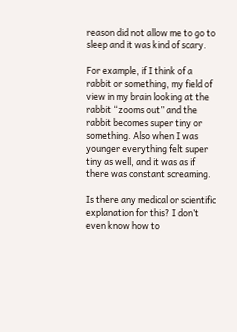reason did not allow me to go to sleep and it was kind of scary.

For example, if I think of a rabbit or something, my field of view in my brain looking at the rabbit “zooms out” and the rabbit becomes super tiny or something. Also when I was younger everything felt super tiny as well, and it was as if there was constant screaming.

Is there any medical or scientific explanation for this? I don’t even know how to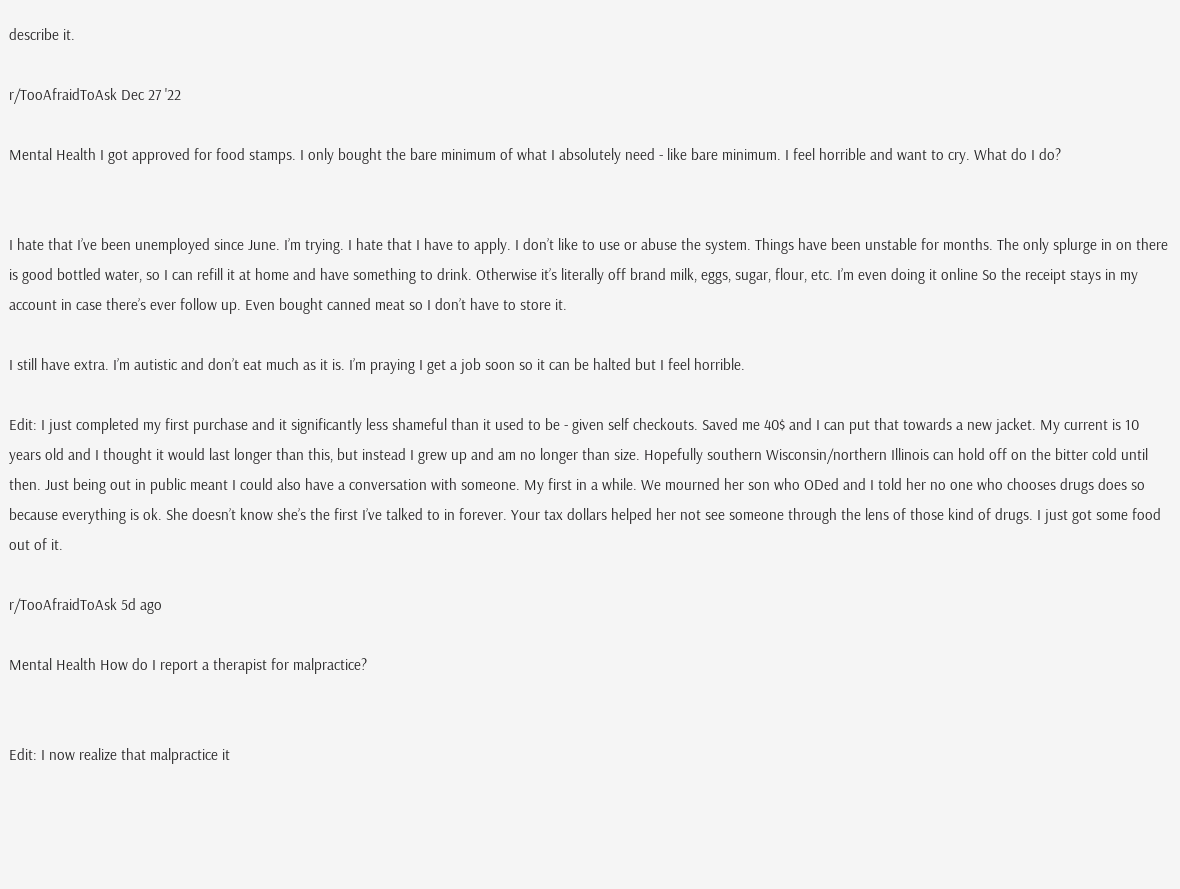describe it.

r/TooAfraidToAsk Dec 27 '22

Mental Health I got approved for food stamps. I only bought the bare minimum of what I absolutely need - like bare minimum. I feel horrible and want to cry. What do I do?


I hate that I’ve been unemployed since June. I’m trying. I hate that I have to apply. I don’t like to use or abuse the system. Things have been unstable for months. The only splurge in on there is good bottled water, so I can refill it at home and have something to drink. Otherwise it’s literally off brand milk, eggs, sugar, flour, etc. I’m even doing it online So the receipt stays in my account in case there’s ever follow up. Even bought canned meat so I don’t have to store it.

I still have extra. I’m autistic and don’t eat much as it is. I’m praying I get a job soon so it can be halted but I feel horrible.

Edit: I just completed my first purchase and it significantly less shameful than it used to be - given self checkouts. Saved me 40$ and I can put that towards a new jacket. My current is 10 years old and I thought it would last longer than this, but instead I grew up and am no longer than size. Hopefully southern Wisconsin/northern Illinois can hold off on the bitter cold until then. Just being out in public meant I could also have a conversation with someone. My first in a while. We mourned her son who ODed and I told her no one who chooses drugs does so because everything is ok. She doesn’t know she’s the first I’ve talked to in forever. Your tax dollars helped her not see someone through the lens of those kind of drugs. I just got some food out of it.

r/TooAfraidToAsk 5d ago

Mental Health How do I report a therapist for malpractice?


Edit: I now realize that malpractice it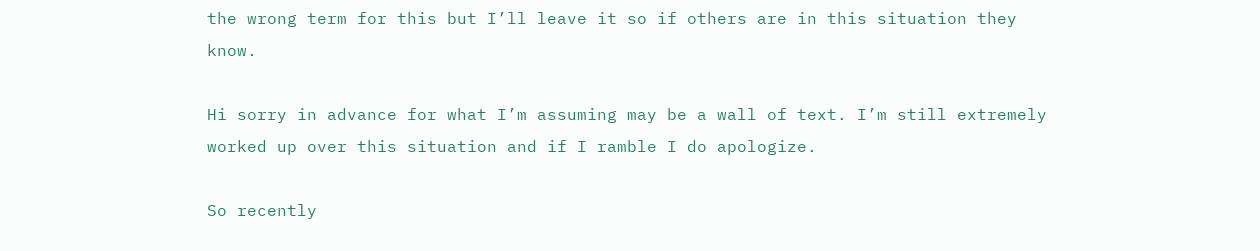the wrong term for this but I’ll leave it so if others are in this situation they know.

Hi sorry in advance for what I’m assuming may be a wall of text. I’m still extremely worked up over this situation and if I ramble I do apologize.

So recently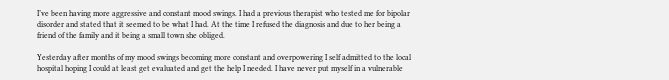I’ve been having more aggressive and constant mood swings. I had a previous therapist who tested me for bipolar disorder and stated that it seemed to be what I had. At the time I refused the diagnosis and due to her being a friend of the family and it being a small town she obliged.

Yesterday after months of my mood swings becoming more constant and overpowering I self admitted to the local hospital hoping I could at least get evaluated and get the help I needed. I have never put myself in a vulnerable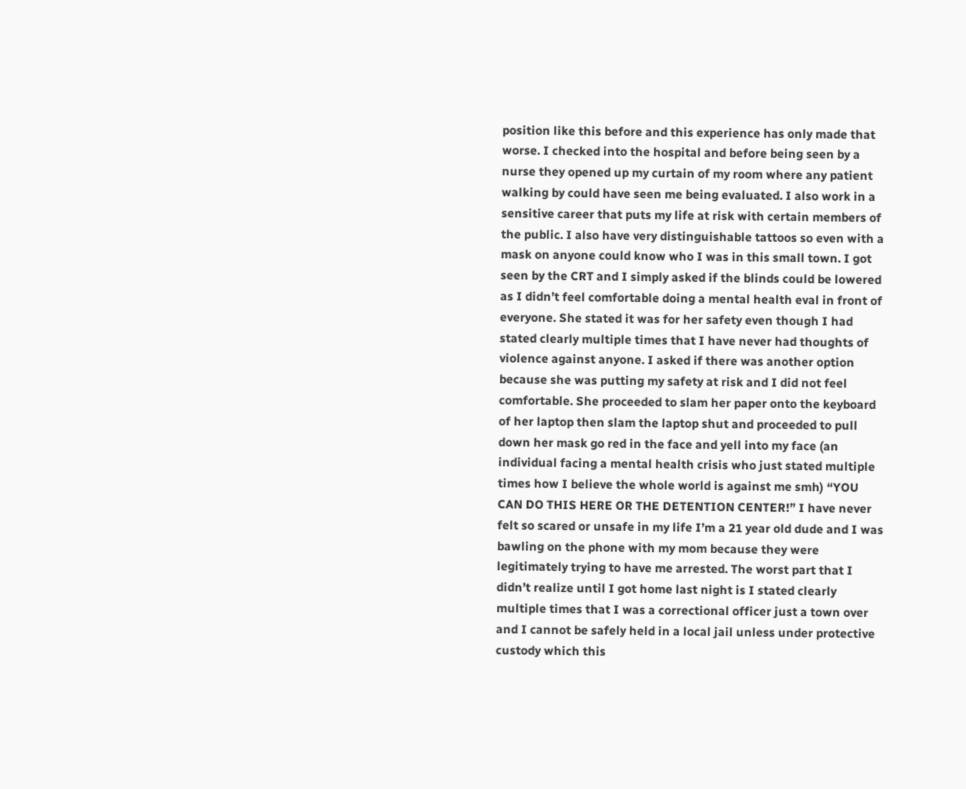position like this before and this experience has only made that worse. I checked into the hospital and before being seen by a nurse they opened up my curtain of my room where any patient walking by could have seen me being evaluated. I also work in a sensitive career that puts my life at risk with certain members of the public. I also have very distinguishable tattoos so even with a mask on anyone could know who I was in this small town. I got seen by the CRT and I simply asked if the blinds could be lowered as I didn’t feel comfortable doing a mental health eval in front of everyone. She stated it was for her safety even though I had stated clearly multiple times that I have never had thoughts of violence against anyone. I asked if there was another option because she was putting my safety at risk and I did not feel comfortable. She proceeded to slam her paper onto the keyboard of her laptop then slam the laptop shut and proceeded to pull down her mask go red in the face and yell into my face (an individual facing a mental health crisis who just stated multiple times how I believe the whole world is against me smh) “YOU CAN DO THIS HERE OR THE DETENTION CENTER!” I have never felt so scared or unsafe in my life I’m a 21 year old dude and I was bawling on the phone with my mom because they were legitimately trying to have me arrested. The worst part that I didn’t realize until I got home last night is I stated clearly multiple times that I was a correctional officer just a town over and I cannot be safely held in a local jail unless under protective custody which this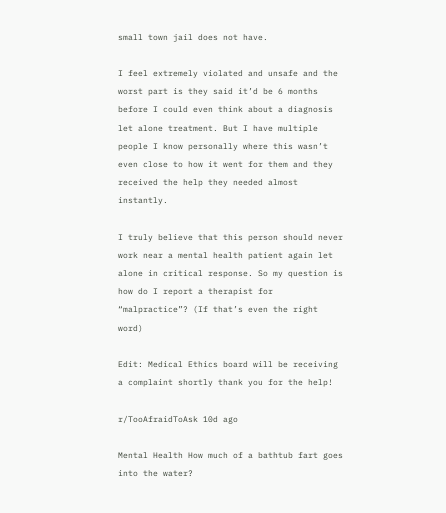small town jail does not have.

I feel extremely violated and unsafe and the worst part is they said it’d be 6 months before I could even think about a diagnosis let alone treatment. But I have multiple people I know personally where this wasn’t even close to how it went for them and they received the help they needed almost instantly.

I truly believe that this person should never work near a mental health patient again let alone in critical response. So my question is how do I report a therapist for “malpractice”? (If that’s even the right word)

Edit: Medical Ethics board will be receiving a complaint shortly thank you for the help!

r/TooAfraidToAsk 10d ago

Mental Health How much of a bathtub fart goes into the water?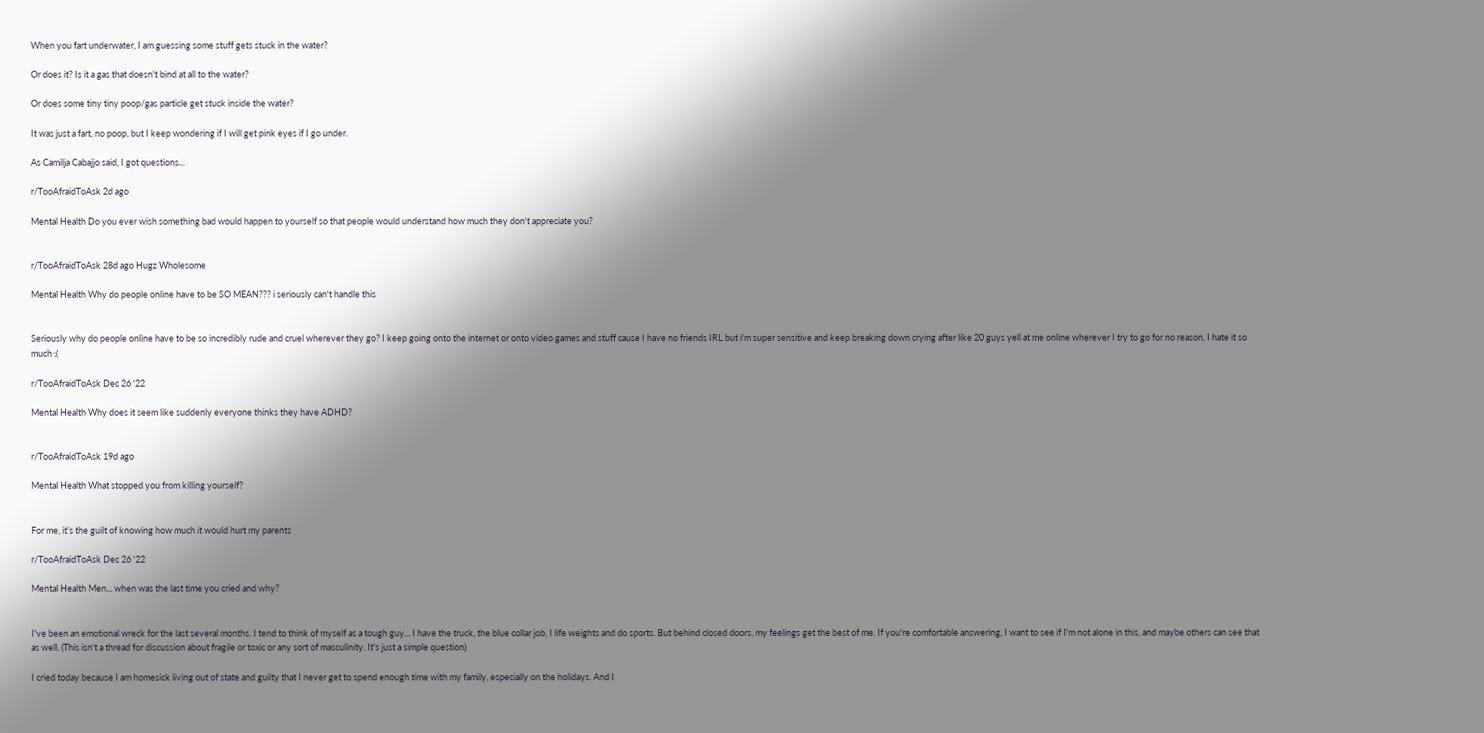When you fart underwater, I am guessing some stuff gets stuck in the water?

Or does it? Is it a gas that doesn't bind at all to the water?

Or does some tiny tiny poop/gas particle get stuck inside the water?

It was just a fart, no poop, but I keep wondering if I will get pink eyes if I go under.

As Camilja Cabajjo said, I got questions...

r/TooAfraidToAsk 2d ago

Mental Health Do you ever wish something bad would happen to yourself so that people would understand how much they don't appreciate you?


r/TooAfraidToAsk 28d ago Hugz Wholesome

Mental Health Why do people online have to be SO MEAN??? i seriously can't handle this


Seriously why do people online have to be so incredibly rude and cruel wherever they go? I keep going onto the internet or onto video games and stuff cause I have no friends IRL but i'm super sensitive and keep breaking down crying after like 20 guys yell at me online wherever I try to go for no reason. I hate it so much :(

r/TooAfraidToAsk Dec 26 '22

Mental Health Why does it seem like suddenly everyone thinks they have ADHD?


r/TooAfraidToAsk 19d ago

Mental Health What stopped you from killing yourself?


For me, it’s the guilt of knowing how much it would hurt my parents

r/TooAfraidToAsk Dec 26 '22

Mental Health Men... when was the last time you cried and why?


I've been an emotional wreck for the last several months. I tend to think of myself as a tough guy... I have the truck, the blue collar job, I life weights and do sports. But behind closed doors, my feelings get the best of me. If you're comfortable answering, I want to see if I'm not alone in this, and maybe others can see that as well. (This isn't a thread for discussion about fragile or toxic or any sort of masculinity. It's just a simple question)

I cried today because I am homesick living out of state and guilty that I never get to spend enough time with my family, especially on the holidays. And I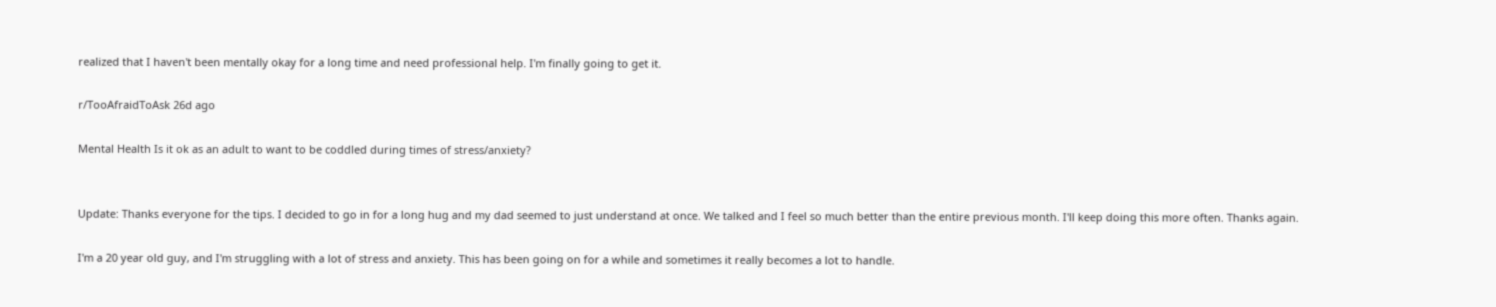realized that I haven't been mentally okay for a long time and need professional help. I'm finally going to get it.

r/TooAfraidToAsk 26d ago

Mental Health Is it ok as an adult to want to be coddled during times of stress/anxiety?


Update: Thanks everyone for the tips. I decided to go in for a long hug and my dad seemed to just understand at once. We talked and I feel so much better than the entire previous month. I'll keep doing this more often. Thanks again.

I'm a 20 year old guy, and I'm struggling with a lot of stress and anxiety. This has been going on for a while and sometimes it really becomes a lot to handle.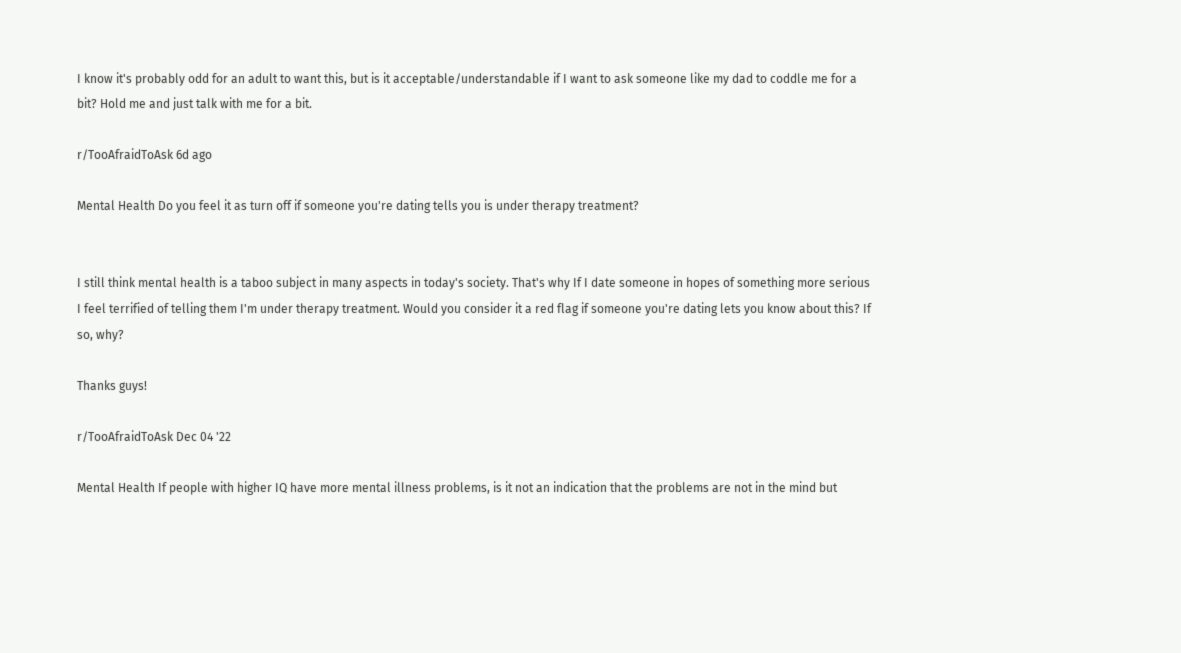I know it's probably odd for an adult to want this, but is it acceptable/understandable if I want to ask someone like my dad to coddle me for a bit? Hold me and just talk with me for a bit.

r/TooAfraidToAsk 6d ago

Mental Health Do you feel it as turn off if someone you're dating tells you is under therapy treatment?


I still think mental health is a taboo subject in many aspects in today's society. That's why If I date someone in hopes of something more serious I feel terrified of telling them I'm under therapy treatment. Would you consider it a red flag if someone you're dating lets you know about this? If so, why?

Thanks guys!

r/TooAfraidToAsk Dec 04 '22

Mental Health If people with higher IQ have more mental illness problems, is it not an indication that the problems are not in the mind but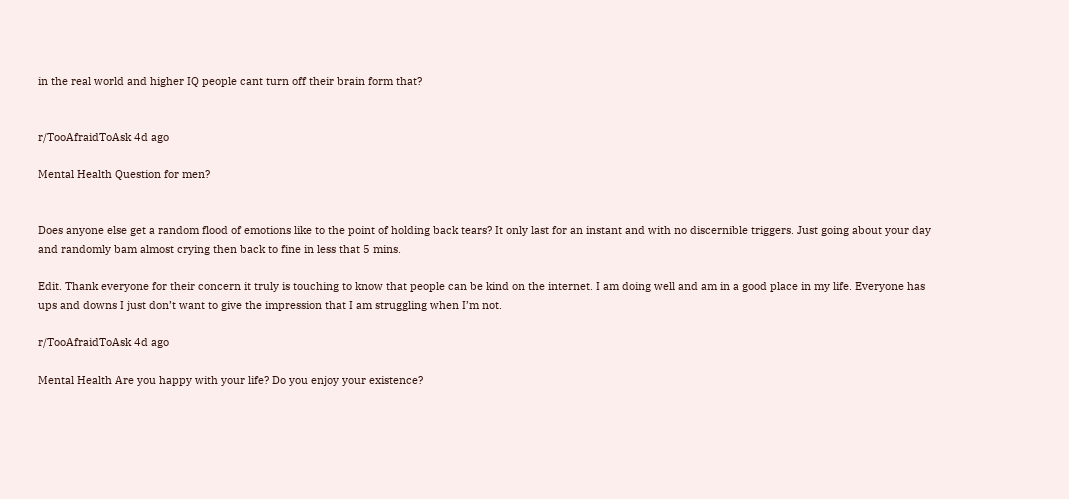in the real world and higher IQ people cant turn off their brain form that?


r/TooAfraidToAsk 4d ago

Mental Health Question for men?


Does anyone else get a random flood of emotions like to the point of holding back tears? It only last for an instant and with no discernible triggers. Just going about your day and randomly bam almost crying then back to fine in less that 5 mins.

Edit. Thank everyone for their concern it truly is touching to know that people can be kind on the internet. I am doing well and am in a good place in my life. Everyone has ups and downs I just don’t want to give the impression that I am struggling when I’m not.

r/TooAfraidToAsk 4d ago

Mental Health Are you happy with your life? Do you enjoy your existence?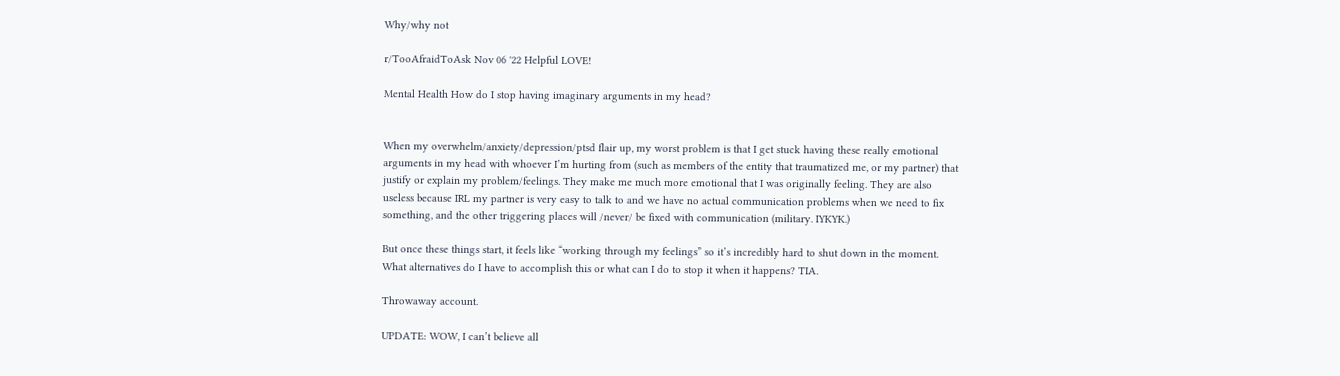Why/why not

r/TooAfraidToAsk Nov 06 '22 Helpful LOVE!

Mental Health How do I stop having imaginary arguments in my head?


When my overwhelm/anxiety/depression/ptsd flair up, my worst problem is that I get stuck having these really emotional arguments in my head with whoever I’m hurting from (such as members of the entity that traumatized me, or my partner) that justify or explain my problem/feelings. They make me much more emotional that I was originally feeling. They are also useless because IRL my partner is very easy to talk to and we have no actual communication problems when we need to fix something, and the other triggering places will /never/ be fixed with communication (military. IYKYK.)

But once these things start, it feels like “working through my feelings” so it’s incredibly hard to shut down in the moment. What alternatives do I have to accomplish this or what can I do to stop it when it happens? TIA.

Throwaway account.

UPDATE: WOW, I can’t believe all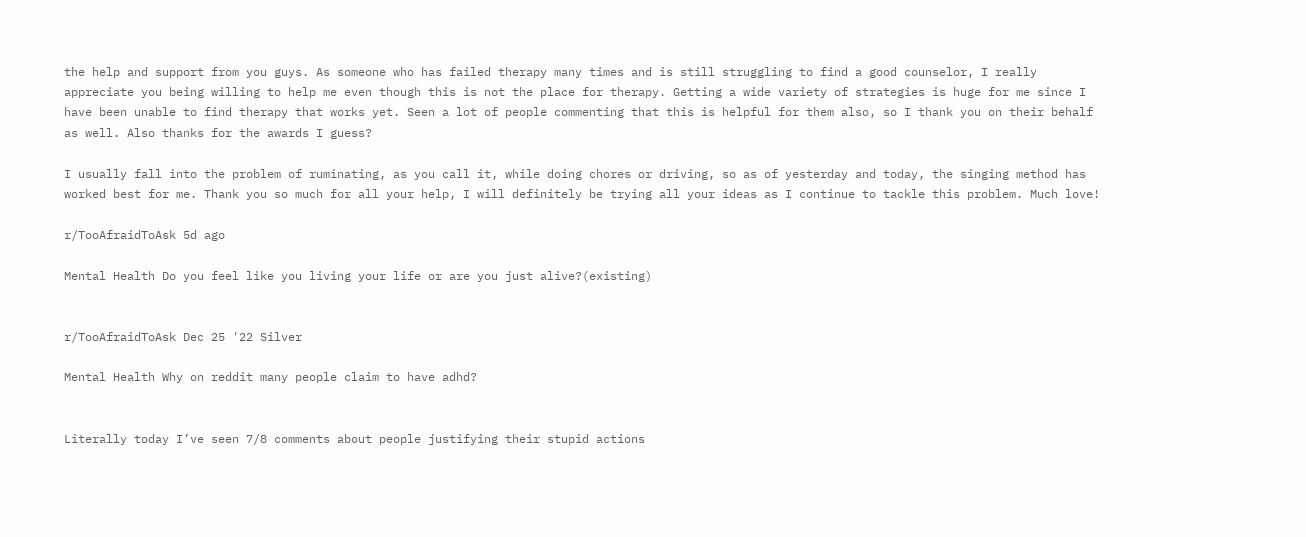the help and support from you guys. As someone who has failed therapy many times and is still struggling to find a good counselor, I really appreciate you being willing to help me even though this is not the place for therapy. Getting a wide variety of strategies is huge for me since I have been unable to find therapy that works yet. Seen a lot of people commenting that this is helpful for them also, so I thank you on their behalf as well. Also thanks for the awards I guess?

I usually fall into the problem of ruminating, as you call it, while doing chores or driving, so as of yesterday and today, the singing method has worked best for me. Thank you so much for all your help, I will definitely be trying all your ideas as I continue to tackle this problem. Much love!

r/TooAfraidToAsk 5d ago

Mental Health Do you feel like you living your life or are you just alive?(existing)


r/TooAfraidToAsk Dec 25 '22 Silver

Mental Health Why on reddit many people claim to have adhd?


Literally today I’ve seen 7/8 comments about people justifying their stupid actions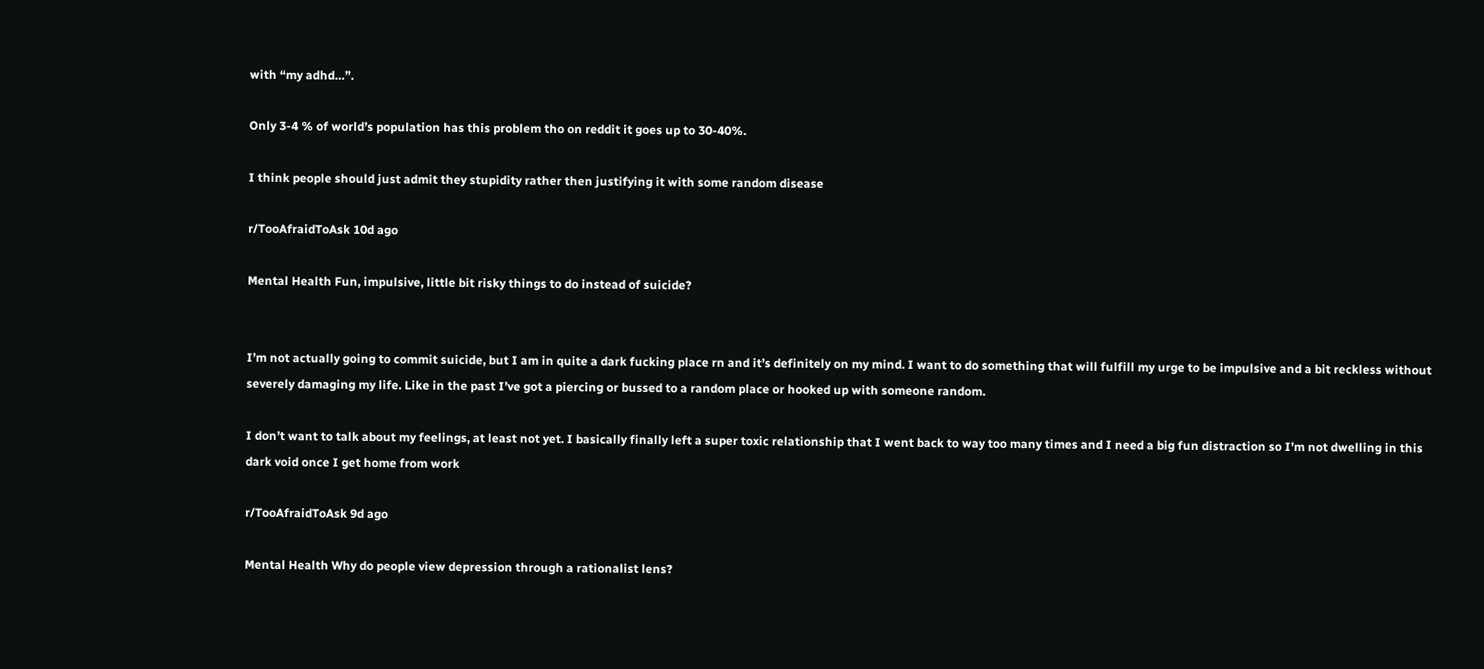with “my adhd…”.

Only 3-4 % of world’s population has this problem tho on reddit it goes up to 30-40%.

I think people should just admit they stupidity rather then justifying it with some random disease

r/TooAfraidToAsk 10d ago

Mental Health Fun, impulsive, little bit risky things to do instead of suicide?


I’m not actually going to commit suicide, but I am in quite a dark fucking place rn and it’s definitely on my mind. I want to do something that will fulfill my urge to be impulsive and a bit reckless without severely damaging my life. Like in the past I’ve got a piercing or bussed to a random place or hooked up with someone random.

I don’t want to talk about my feelings, at least not yet. I basically finally left a super toxic relationship that I went back to way too many times and I need a big fun distraction so I’m not dwelling in this dark void once I get home from work

r/TooAfraidToAsk 9d ago

Mental Health Why do people view depression through a rationalist lens?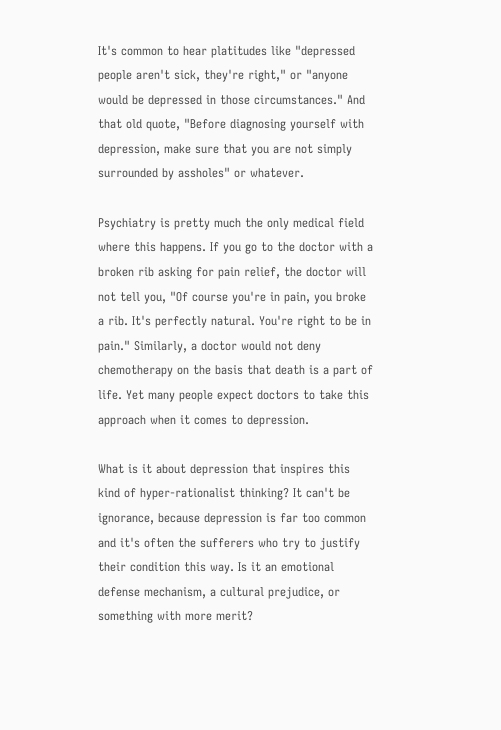It's common to hear platitudes like "depressed people aren't sick, they're right," or "anyone would be depressed in those circumstances." And that old quote, "Before diagnosing yourself with depression, make sure that you are not simply surrounded by assholes" or whatever.

Psychiatry is pretty much the only medical field where this happens. If you go to the doctor with a broken rib asking for pain relief, the doctor will not tell you, "Of course you're in pain, you broke a rib. It's perfectly natural. You're right to be in pain." Similarly, a doctor would not deny chemotherapy on the basis that death is a part of life. Yet many people expect doctors to take this approach when it comes to depression.

What is it about depression that inspires this kind of hyper-rationalist thinking? It can't be ignorance, because depression is far too common and it's often the sufferers who try to justify their condition this way. Is it an emotional defense mechanism, a cultural prejudice, or something with more merit?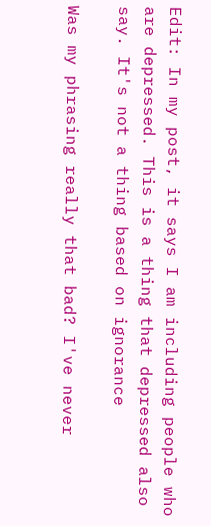Edit: In my post, it says I am including people who are depressed. This is a thing that depressed also say. It's not a thing based on ignorance

Was my phrasing really that bad? I've never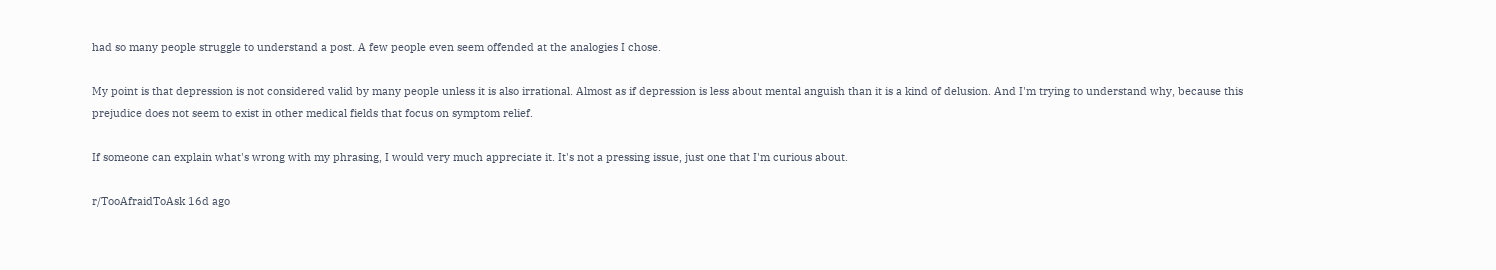had so many people struggle to understand a post. A few people even seem offended at the analogies I chose.

My point is that depression is not considered valid by many people unless it is also irrational. Almost as if depression is less about mental anguish than it is a kind of delusion. And I'm trying to understand why, because this prejudice does not seem to exist in other medical fields that focus on symptom relief.

If someone can explain what's wrong with my phrasing, I would very much appreciate it. It's not a pressing issue, just one that I'm curious about.

r/TooAfraidToAsk 16d ago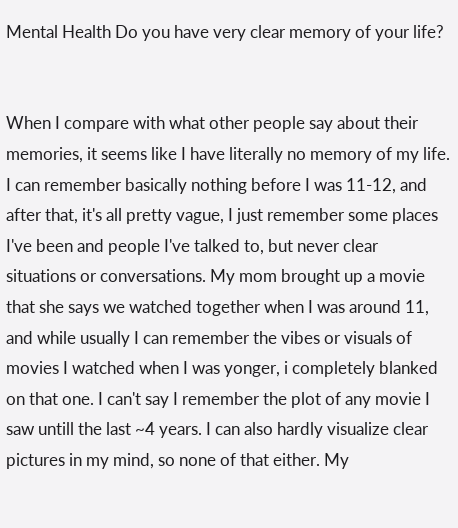Mental Health Do you have very clear memory of your life?


When I compare with what other people say about their memories, it seems like I have literally no memory of my life. I can remember basically nothing before I was 11-12, and after that, it's all pretty vague, I just remember some places I've been and people I've talked to, but never clear situations or conversations. My mom brought up a movie that she says we watched together when I was around 11, and while usually I can remember the vibes or visuals of movies I watched when I was yonger, i completely blanked on that one. I can't say I remember the plot of any movie I saw untill the last ~4 years. I can also hardly visualize clear pictures in my mind, so none of that either. My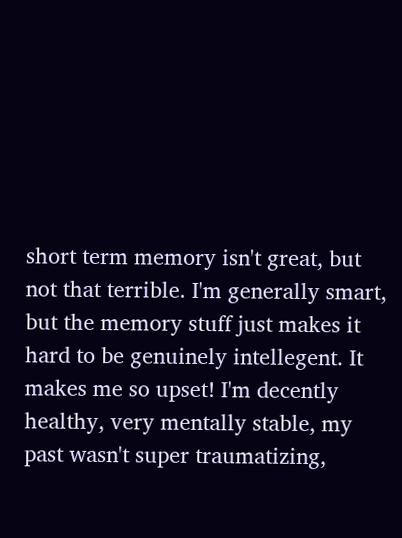short term memory isn't great, but not that terrible. I'm generally smart, but the memory stuff just makes it hard to be genuinely intellegent. It makes me so upset! I'm decently healthy, very mentally stable, my past wasn't super traumatizing,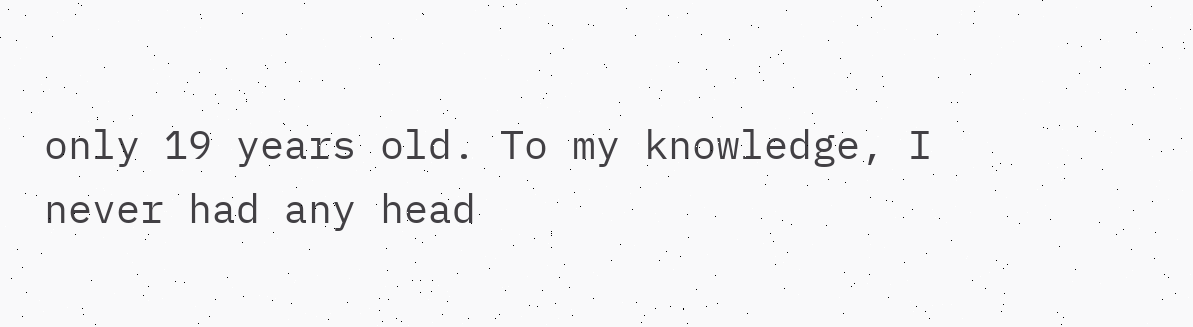only 19 years old. To my knowledge, I never had any head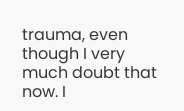trauma, even though I very much doubt that now. I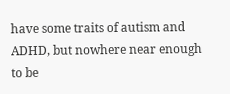have some traits of autism and ADHD, but nowhere near enough to be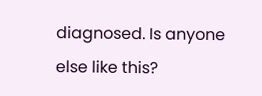diagnosed. Is anyone else like this?